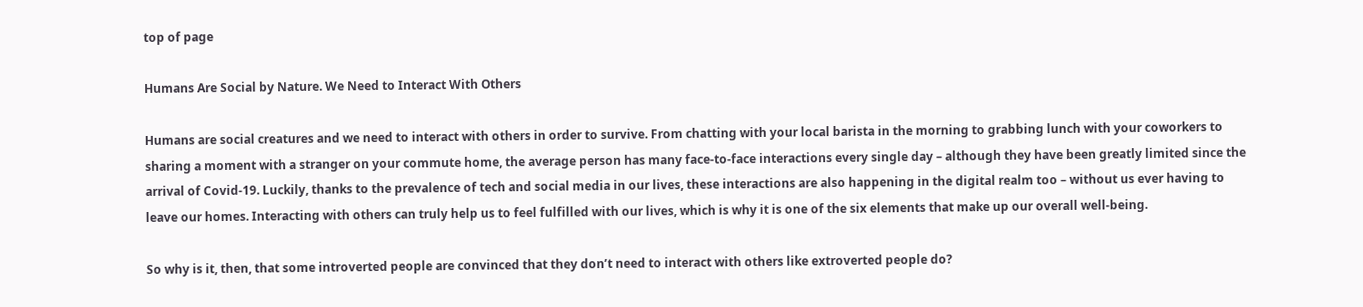top of page

Humans Are Social by Nature. We Need to Interact With Others

Humans are social creatures and we need to interact with others in order to survive. From chatting with your local barista in the morning to grabbing lunch with your coworkers to sharing a moment with a stranger on your commute home, the average person has many face-to-face interactions every single day – although they have been greatly limited since the arrival of Covid-19. Luckily, thanks to the prevalence of tech and social media in our lives, these interactions are also happening in the digital realm too – without us ever having to leave our homes. Interacting with others can truly help us to feel fulfilled with our lives, which is why it is one of the six elements that make up our overall well-being.

So why is it, then, that some introverted people are convinced that they don’t need to interact with others like extroverted people do?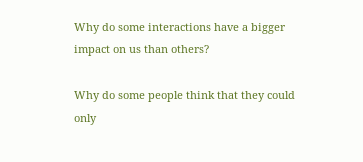Why do some interactions have a bigger impact on us than others?

Why do some people think that they could only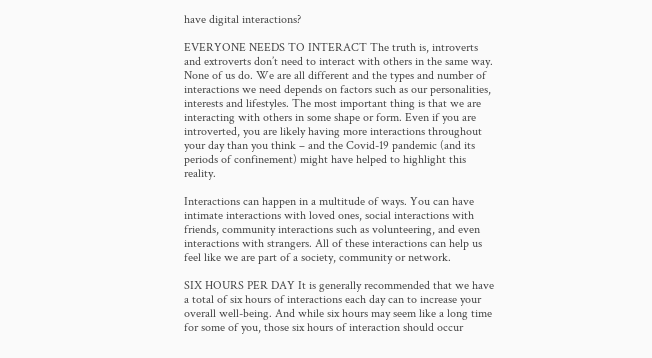have digital interactions?

EVERYONE NEEDS TO INTERACT The truth is, introverts and extroverts don’t need to interact with others in the same way. None of us do. We are all different and the types and number of interactions we need depends on factors such as our personalities, interests and lifestyles. The most important thing is that we are interacting with others in some shape or form. Even if you are introverted, you are likely having more interactions throughout your day than you think – and the Covid-19 pandemic (and its periods of confinement) might have helped to highlight this reality.

Interactions can happen in a multitude of ways. You can have intimate interactions with loved ones, social interactions with friends, community interactions such as volunteering, and even interactions with strangers. All of these interactions can help us feel like we are part of a society, community or network.

SIX HOURS PER DAY It is generally recommended that we have a total of six hours of interactions each day can to increase your overall well-being. And while six hours may seem like a long time for some of you, those six hours of interaction should occur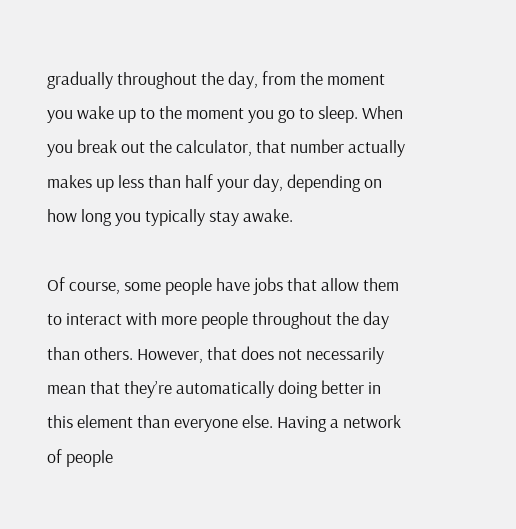gradually throughout the day, from the moment you wake up to the moment you go to sleep. When you break out the calculator, that number actually makes up less than half your day, depending on how long you typically stay awake.

Of course, some people have jobs that allow them to interact with more people throughout the day than others. However, that does not necessarily mean that they’re automatically doing better in this element than everyone else. Having a network of people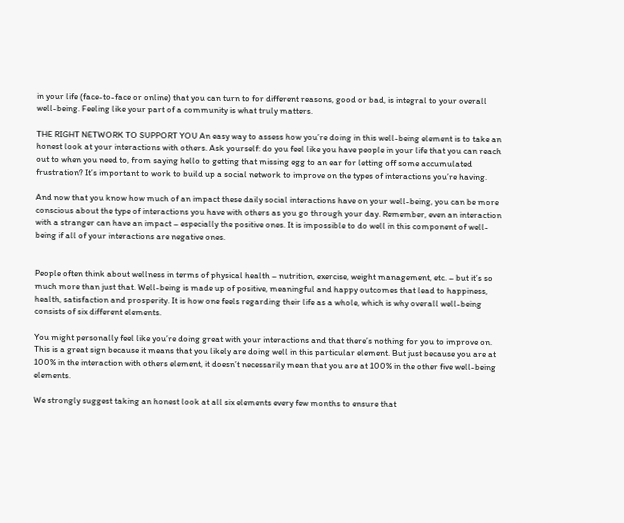in your life (face-to-face or online) that you can turn to for different reasons, good or bad, is integral to your overall well-being. Feeling like your part of a community is what truly matters.

THE RIGHT NETWORK TO SUPPORT YOU An easy way to assess how you’re doing in this well-being element is to take an honest look at your interactions with others. Ask yourself: do you feel like you have people in your life that you can reach out to when you need to, from saying hello to getting that missing egg to an ear for letting off some accumulated frustration? It’s important to work to build up a social network to improve on the types of interactions you’re having.

And now that you know how much of an impact these daily social interactions have on your well-being, you can be more conscious about the type of interactions you have with others as you go through your day. Remember, even an interaction with a stranger can have an impact – especially the positive ones. It is impossible to do well in this component of well-being if all of your interactions are negative ones.


People often think about wellness in terms of physical health – nutrition, exercise, weight management, etc. – but it’s so much more than just that. Well-being is made up of positive, meaningful and happy outcomes that lead to happiness, health, satisfaction and prosperity. It is how one feels regarding their life as a whole, which is why overall well-being consists of six different elements.

You might personally feel like you’re doing great with your interactions and that there’s nothing for you to improve on. This is a great sign because it means that you likely are doing well in this particular element. But just because you are at 100% in the interaction with others element, it doesn’t necessarily mean that you are at 100% in the other five well-being elements.

We strongly suggest taking an honest look at all six elements every few months to ensure that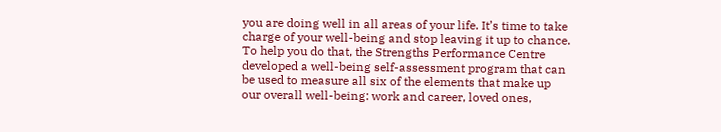you are doing well in all areas of your life. It’s time to take charge of your well-being and stop leaving it up to chance. To help you do that, the Strengths Performance Centre developed a well-being self-assessment program that can be used to measure all six of the elements that make up our overall well-being: work and career, loved ones,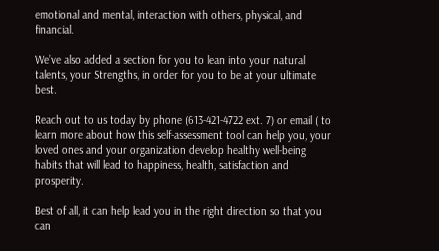emotional and mental, interaction with others, physical, and financial.

We’ve also added a section for you to lean into your natural talents, your Strengths, in order for you to be at your ultimate best.

Reach out to us today by phone (613-421-4722 ext. 7) or email ( to learn more about how this self-assessment tool can help you, your loved ones and your organization develop healthy well-being habits that will lead to happiness, health, satisfaction and prosperity.

Best of all, it can help lead you in the right direction so that you can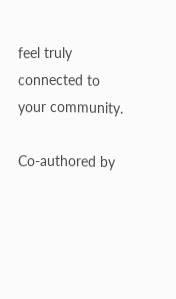feel truly connected to your community.

Co-authored by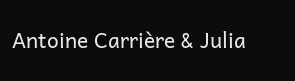Antoine Carrière & Julia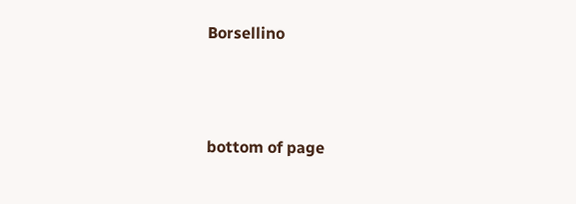Borsellino



bottom of page